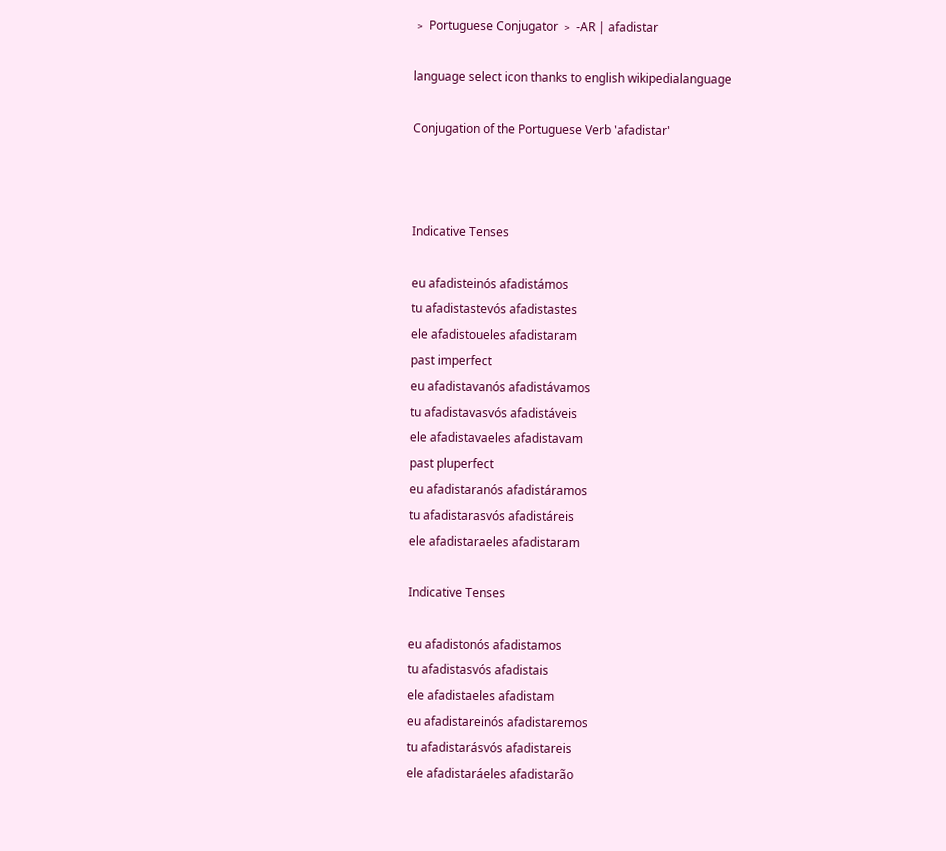﹥ Portuguese Conjugator ﹥ -AR | afadistar

language select icon thanks to english wikipedialanguage

Conjugation of the Portuguese Verb 'afadistar'



Indicative Tenses

eu afadisteinós afadistámos
tu afadistastevós afadistastes
ele afadistoueles afadistaram
past imperfect
eu afadistavanós afadistávamos
tu afadistavasvós afadistáveis
ele afadistavaeles afadistavam
past pluperfect
eu afadistaranós afadistáramos
tu afadistarasvós afadistáreis
ele afadistaraeles afadistaram

Indicative Tenses

eu afadistonós afadistamos
tu afadistasvós afadistais
ele afadistaeles afadistam
eu afadistareinós afadistaremos
tu afadistarásvós afadistareis
ele afadistaráeles afadistarão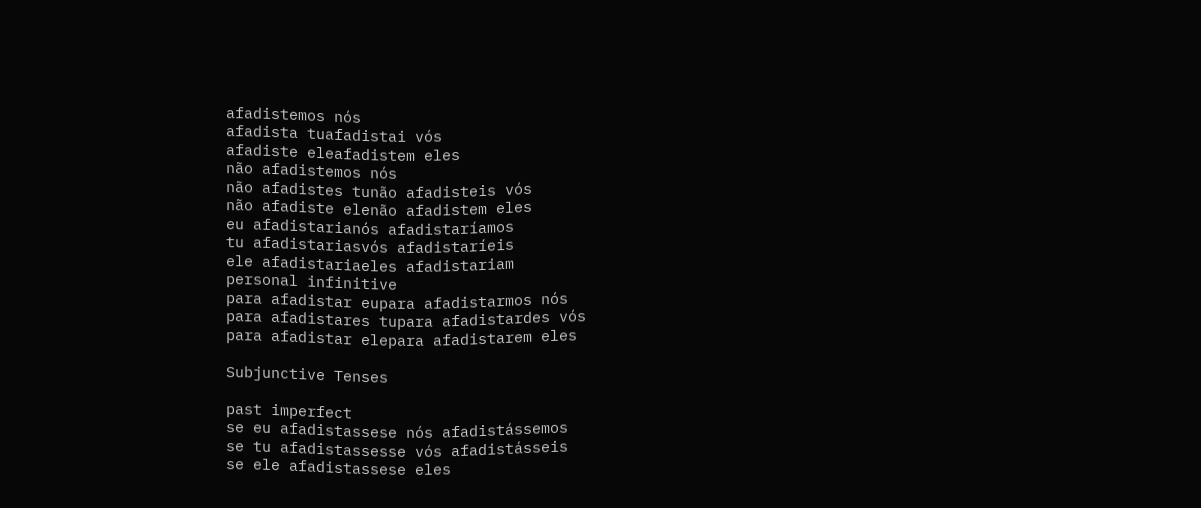afadistemos nós
afadista tuafadistai vós
afadiste eleafadistem eles
não afadistemos nós
não afadistes tunão afadisteis vós
não afadiste elenão afadistem eles
eu afadistarianós afadistaríamos
tu afadistariasvós afadistaríeis
ele afadistariaeles afadistariam
personal infinitive
para afadistar eupara afadistarmos nós
para afadistares tupara afadistardes vós
para afadistar elepara afadistarem eles

Subjunctive Tenses

past imperfect
se eu afadistassese nós afadistássemos
se tu afadistassesse vós afadistásseis
se ele afadistassese eles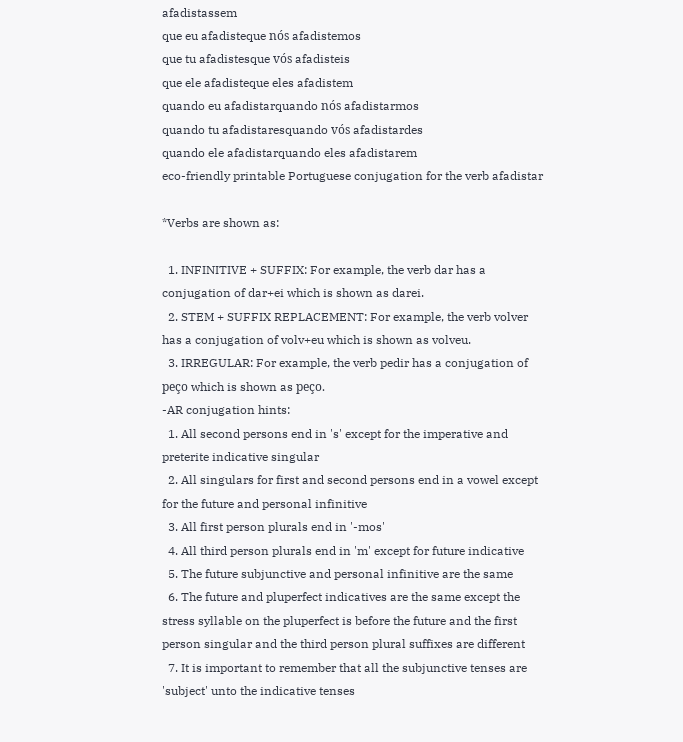afadistassem
que eu afadisteque nós afadistemos
que tu afadistesque vós afadisteis
que ele afadisteque eles afadistem
quando eu afadistarquando nós afadistarmos
quando tu afadistaresquando vós afadistardes
quando ele afadistarquando eles afadistarem
eco-friendly printable Portuguese conjugation for the verb afadistar

*Verbs are shown as:

  1. INFINITIVE + SUFFIX: For example, the verb dar has a conjugation of dar+ei which is shown as darei.
  2. STEM + SUFFIX REPLACEMENT: For example, the verb volver has a conjugation of volv+eu which is shown as volveu.
  3. IRREGULAR: For example, the verb pedir has a conjugation of peço which is shown as peço.
-AR conjugation hints:
  1. All second persons end in 's' except for the imperative and preterite indicative singular
  2. All singulars for first and second persons end in a vowel except for the future and personal infinitive
  3. All first person plurals end in '-mos'
  4. All third person plurals end in 'm' except for future indicative
  5. The future subjunctive and personal infinitive are the same
  6. The future and pluperfect indicatives are the same except the stress syllable on the pluperfect is before the future and the first person singular and the third person plural suffixes are different
  7. It is important to remember that all the subjunctive tenses are 'subject' unto the indicative tenses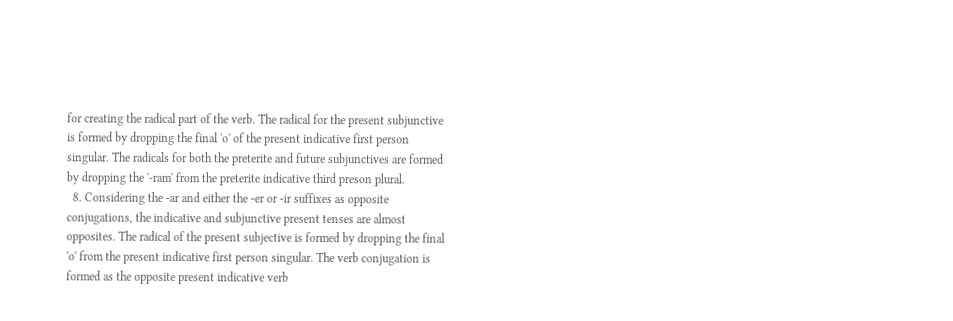for creating the radical part of the verb. The radical for the present subjunctive is formed by dropping the final 'o' of the present indicative first person singular. The radicals for both the preterite and future subjunctives are formed by dropping the '-ram' from the preterite indicative third preson plural.
  8. Considering the -ar and either the -er or -ir suffixes as opposite conjugations, the indicative and subjunctive present tenses are almost opposites. The radical of the present subjective is formed by dropping the final 'o' from the present indicative first person singular. The verb conjugation is formed as the opposite present indicative verb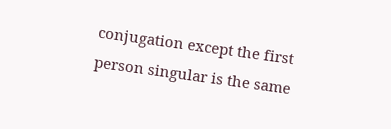conjugation except the first person singular is the same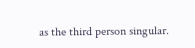as the third person singular.